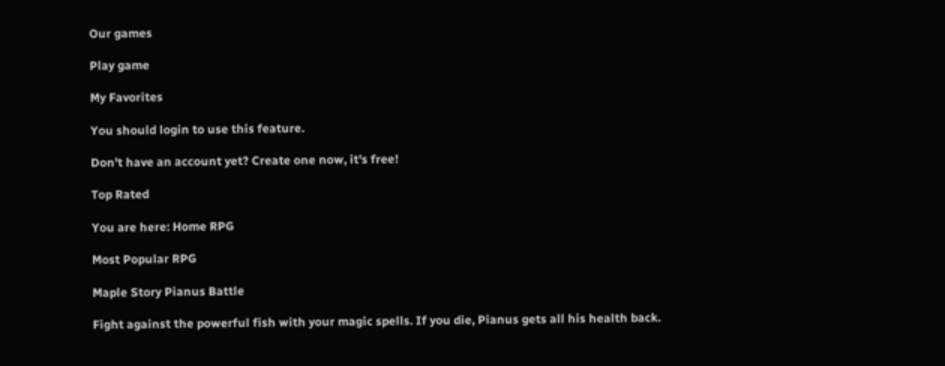Our games

Play game

My Favorites

You should login to use this feature.

Don't have an account yet? Create one now, it's free!

Top Rated

You are here: Home RPG

Most Popular RPG

Maple Story Pianus Battle

Fight against the powerful fish with your magic spells. If you die, Pianus gets all his health back.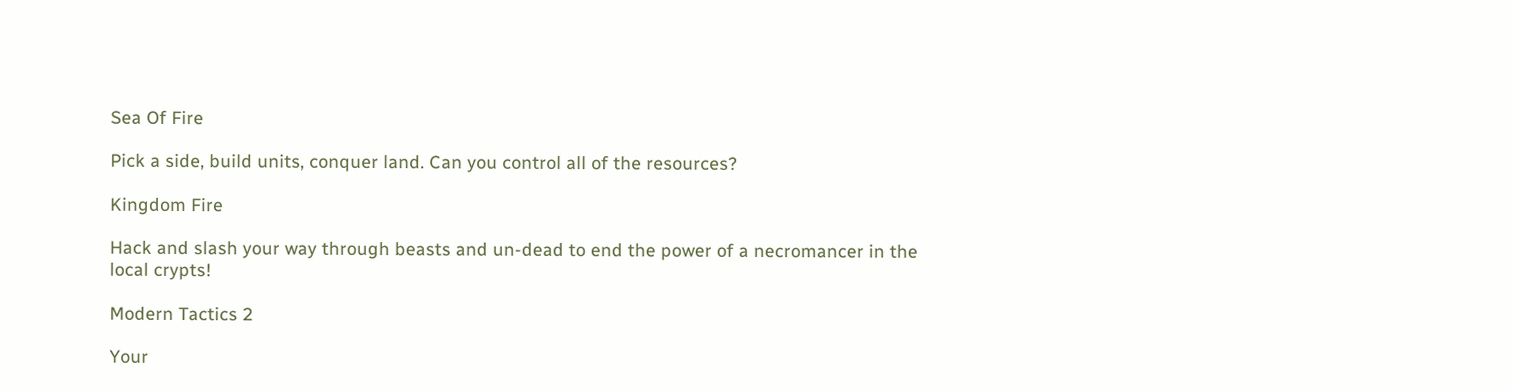Sea Of Fire

Pick a side, build units, conquer land. Can you control all of the resources?

Kingdom Fire

Hack and slash your way through beasts and un-dead to end the power of a necromancer in the local crypts!

Modern Tactics 2

Your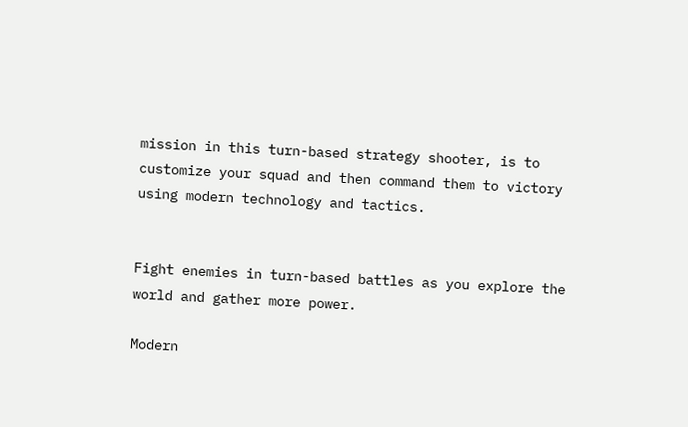mission in this turn-based strategy shooter, is to customize your squad and then command them to victory using modern technology and tactics.


Fight enemies in turn-based battles as you explore the world and gather more power.

Modern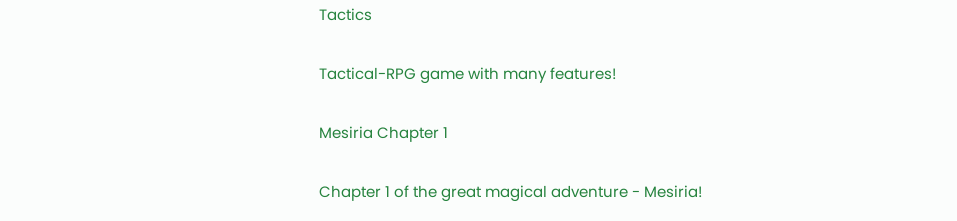Tactics

Tactical-RPG game with many features!

Mesiria Chapter 1

Chapter 1 of the great magical adventure - Mesiria!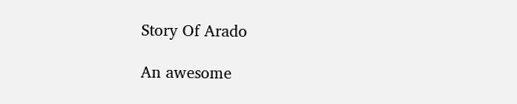Story Of Arado

An awesome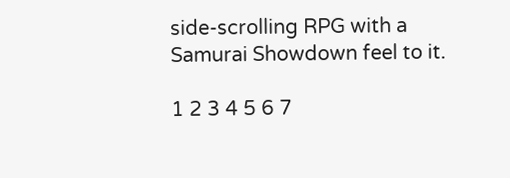side-scrolling RPG with a Samurai Showdown feel to it.

1 2 3 4 5 6 7